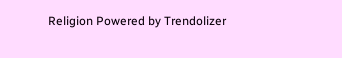Religion Powered by Trendolizer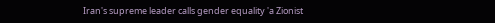Iran's supreme leader calls gender equality 'a Zionist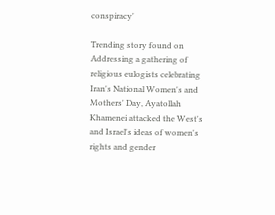conspiracy'

Trending story found on
Addressing a gathering of religious eulogists celebrating Iran's National Women's and Mothers' Day, Ayatollah Khamenei attacked the West's and Israel's ideas of women's rights and gender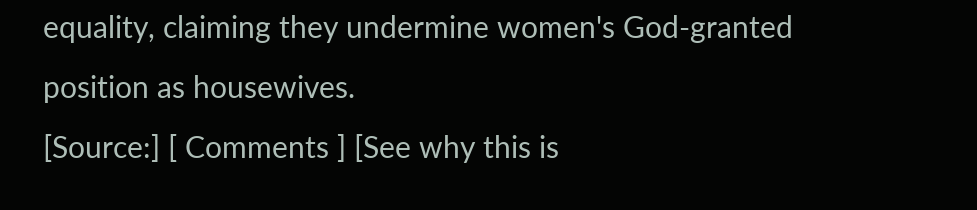equality, claiming they undermine women's God-granted position as housewives.
[Source:] [ Comments ] [See why this is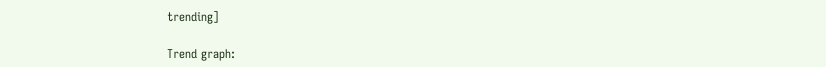trending]

Trend graph: